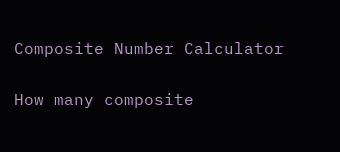Composite Number Calculator

How many composite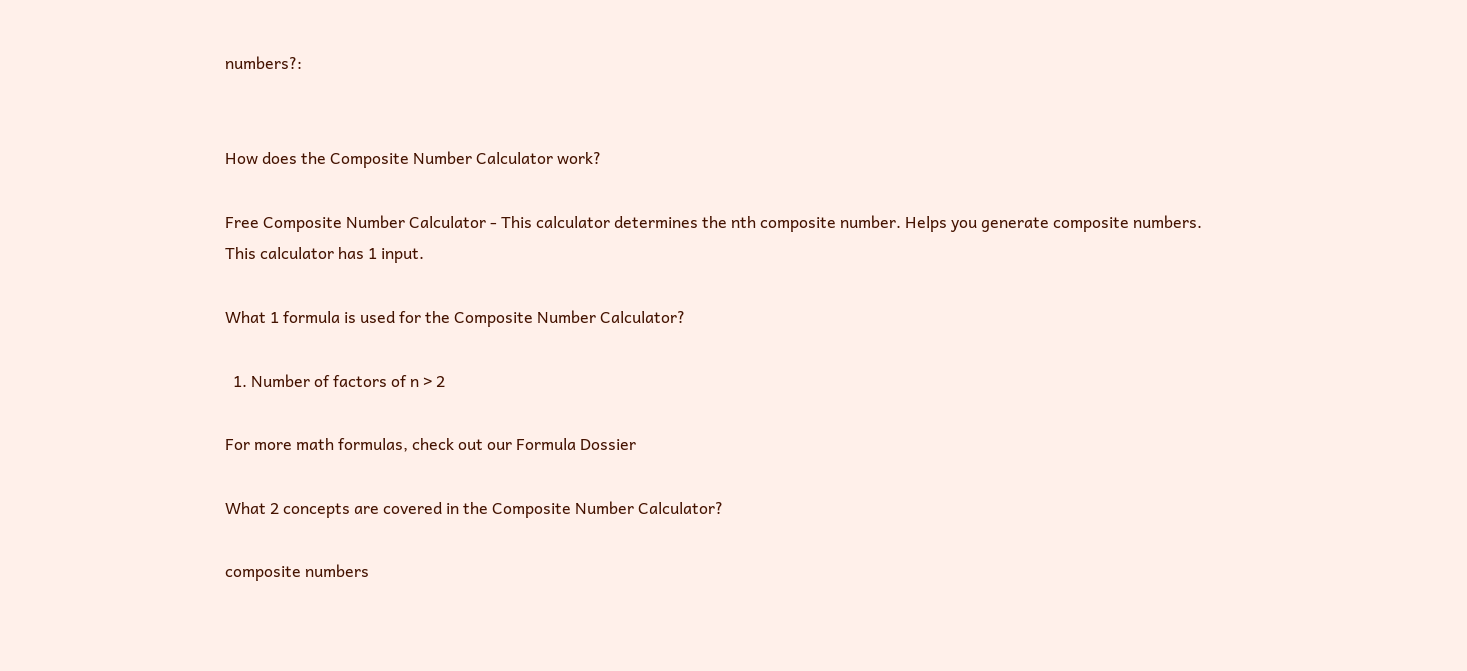numbers?:


How does the Composite Number Calculator work?

Free Composite Number Calculator - This calculator determines the nth composite number. Helps you generate composite numbers.
This calculator has 1 input.

What 1 formula is used for the Composite Number Calculator?

  1. Number of factors of n > 2

For more math formulas, check out our Formula Dossier

What 2 concepts are covered in the Composite Number Calculator?

composite numbers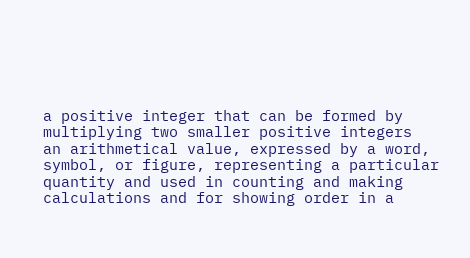a positive integer that can be formed by multiplying two smaller positive integers
an arithmetical value, expressed by a word, symbol, or figure, representing a particular quantity and used in counting and making calculations and for showing order in a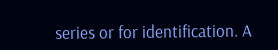series or for identification. A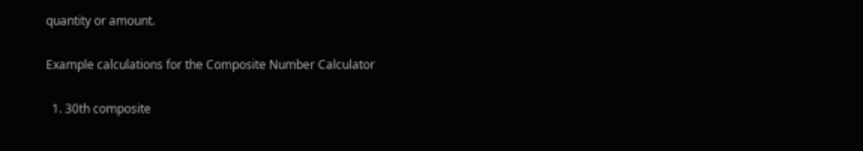quantity or amount.

Example calculations for the Composite Number Calculator

  1. 30th composite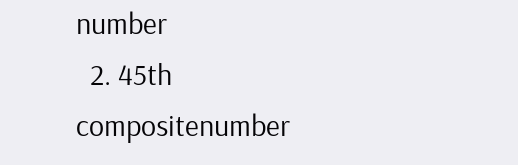number
  2. 45th compositenumber